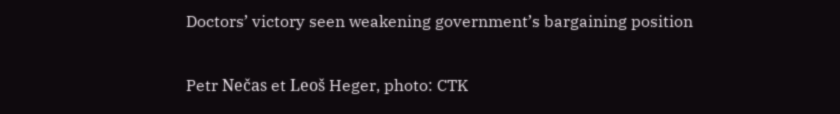Doctors’ victory seen weakening government’s bargaining position

Petr Nečas et Leoš Heger, photo: CTK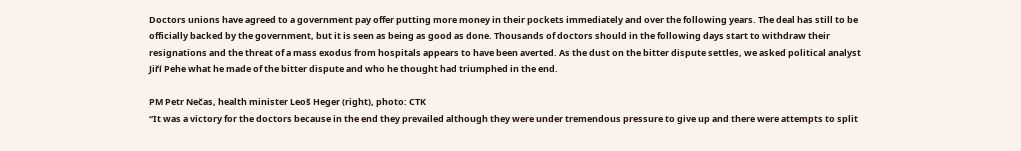Doctors unions have agreed to a government pay offer putting more money in their pockets immediately and over the following years. The deal has still to be officially backed by the government, but it is seen as being as good as done. Thousands of doctors should in the following days start to withdraw their resignations and the threat of a mass exodus from hospitals appears to have been averted. As the dust on the bitter dispute settles, we asked political analyst Jiří Pehe what he made of the bitter dispute and who he thought had triumphed in the end.

PM Petr Nečas, health minister Leoš Heger (right), photo: CTK
“It was a victory for the doctors because in the end they prevailed although they were under tremendous pressure to give up and there were attempts to split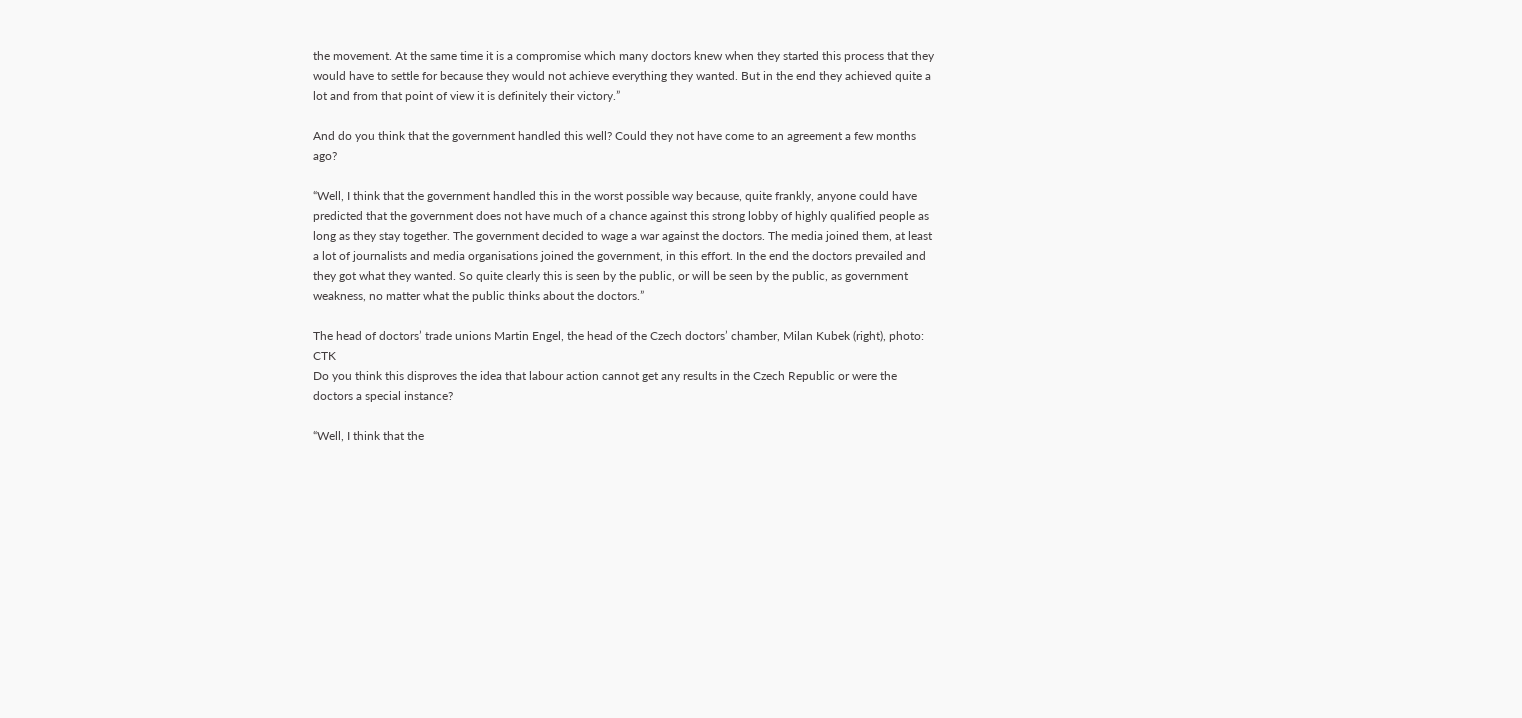the movement. At the same time it is a compromise which many doctors knew when they started this process that they would have to settle for because they would not achieve everything they wanted. But in the end they achieved quite a lot and from that point of view it is definitely their victory.”

And do you think that the government handled this well? Could they not have come to an agreement a few months ago?

“Well, I think that the government handled this in the worst possible way because, quite frankly, anyone could have predicted that the government does not have much of a chance against this strong lobby of highly qualified people as long as they stay together. The government decided to wage a war against the doctors. The media joined them, at least a lot of journalists and media organisations joined the government, in this effort. In the end the doctors prevailed and they got what they wanted. So quite clearly this is seen by the public, or will be seen by the public, as government weakness, no matter what the public thinks about the doctors.”

The head of doctors’ trade unions Martin Engel, the head of the Czech doctors’ chamber, Milan Kubek (right), photo: CTK
Do you think this disproves the idea that labour action cannot get any results in the Czech Republic or were the doctors a special instance?

“Well, I think that the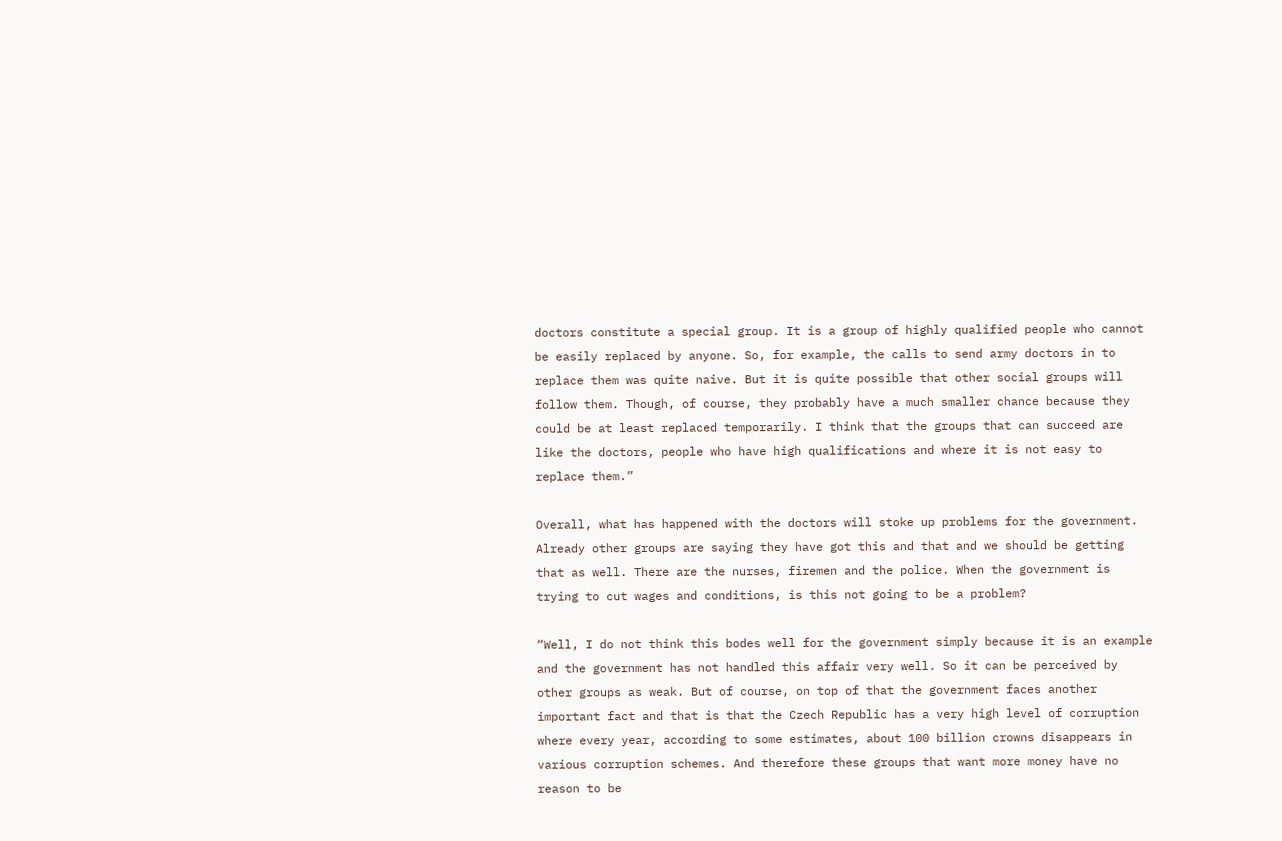doctors constitute a special group. It is a group of highly qualified people who cannot be easily replaced by anyone. So, for example, the calls to send army doctors in to replace them was quite naive. But it is quite possible that other social groups will follow them. Though, of course, they probably have a much smaller chance because they could be at least replaced temporarily. I think that the groups that can succeed are like the doctors, people who have high qualifications and where it is not easy to replace them.”

Overall, what has happened with the doctors will stoke up problems for the government. Already other groups are saying they have got this and that and we should be getting that as well. There are the nurses, firemen and the police. When the government is trying to cut wages and conditions, is this not going to be a problem?

“Well, I do not think this bodes well for the government simply because it is an example and the government has not handled this affair very well. So it can be perceived by other groups as weak. But of course, on top of that the government faces another important fact and that is that the Czech Republic has a very high level of corruption where every year, according to some estimates, about 100 billion crowns disappears in various corruption schemes. And therefore these groups that want more money have no reason to be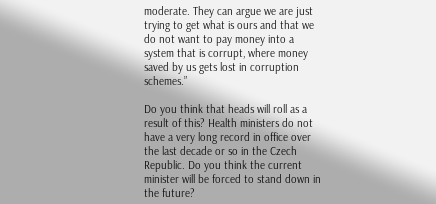moderate. They can argue we are just trying to get what is ours and that we do not want to pay money into a system that is corrupt, where money saved by us gets lost in corruption schemes.”

Do you think that heads will roll as a result of this? Health ministers do not have a very long record in office over the last decade or so in the Czech Republic. Do you think the current minister will be forced to stand down in the future?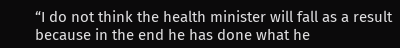“I do not think the health minister will fall as a result because in the end he has done what he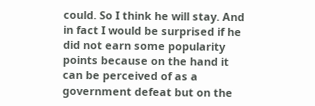could. So I think he will stay. And in fact I would be surprised if he did not earn some popularity points because on the hand it can be perceived of as a government defeat but on the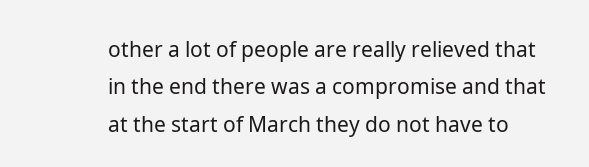other a lot of people are really relieved that in the end there was a compromise and that at the start of March they do not have to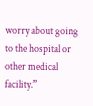worry about going to the hospital or other medical facility.”